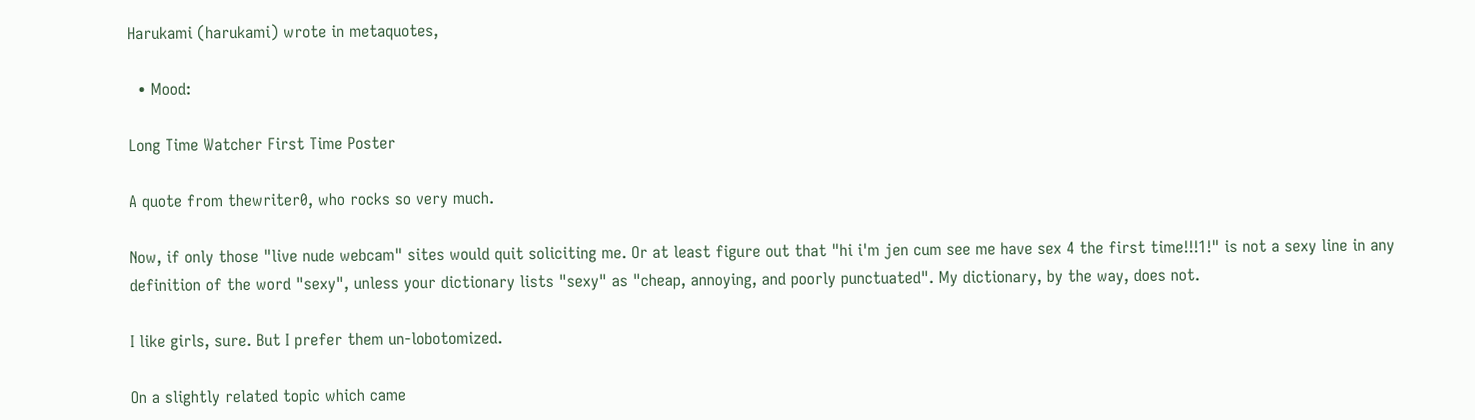Harukami (harukami) wrote in metaquotes,

  • Mood:

Long Time Watcher First Time Poster

A quote from thewriter0, who rocks so very much.

Now, if only those "live nude webcam" sites would quit soliciting me. Or at least figure out that "hi i'm jen cum see me have sex 4 the first time!!!1!" is not a sexy line in any definition of the word "sexy", unless your dictionary lists "sexy" as "cheap, annoying, and poorly punctuated". My dictionary, by the way, does not.

I like girls, sure. But I prefer them un-lobotomized.

On a slightly related topic which came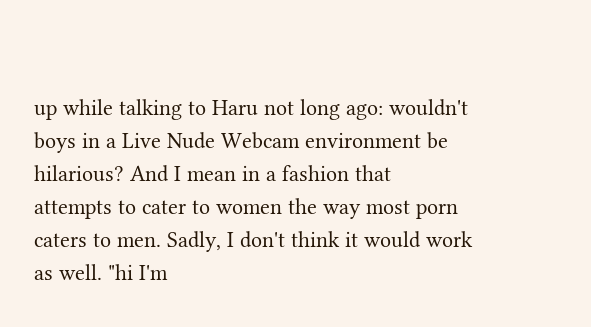up while talking to Haru not long ago: wouldn't boys in a Live Nude Webcam environment be hilarious? And I mean in a fashion that attempts to cater to women the way most porn caters to men. Sadly, I don't think it would work as well. "hi I'm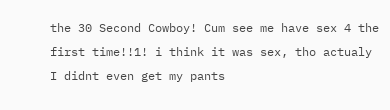the 30 Second Cowboy! Cum see me have sex 4 the first time!!1! i think it was sex, tho actualy I didnt even get my pants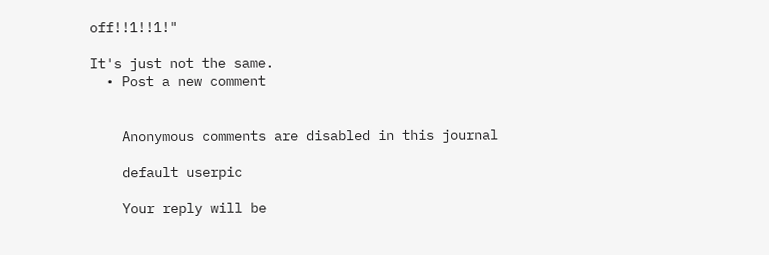off!!1!!1!"

It's just not the same.
  • Post a new comment


    Anonymous comments are disabled in this journal

    default userpic

    Your reply will be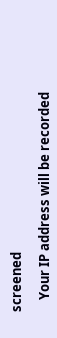screened

    Your IP address will be recorded